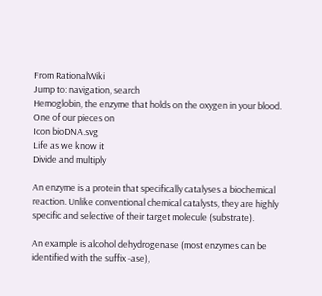From RationalWiki
Jump to: navigation, search
Hemoglobin, the enzyme that holds on the oxygen in your blood.
One of our pieces on
Icon bioDNA.svg
Life as we know it
Divide and multiply

An enzyme is a protein that specifically catalyses a biochemical reaction. Unlike conventional chemical catalysts, they are highly specific and selective of their target molecule (substrate).

An example is alcohol dehydrogenase (most enzymes can be identified with the suffix -ase),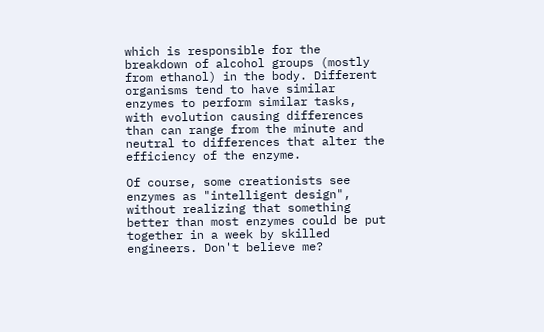which is responsible for the breakdown of alcohol groups (mostly from ethanol) in the body. Different organisms tend to have similar enzymes to perform similar tasks, with evolution causing differences than can range from the minute and neutral to differences that alter the efficiency of the enzyme.

Of course, some creationists see enzymes as "intelligent design", without realizing that something better than most enzymes could be put together in a week by skilled engineers. Don't believe me?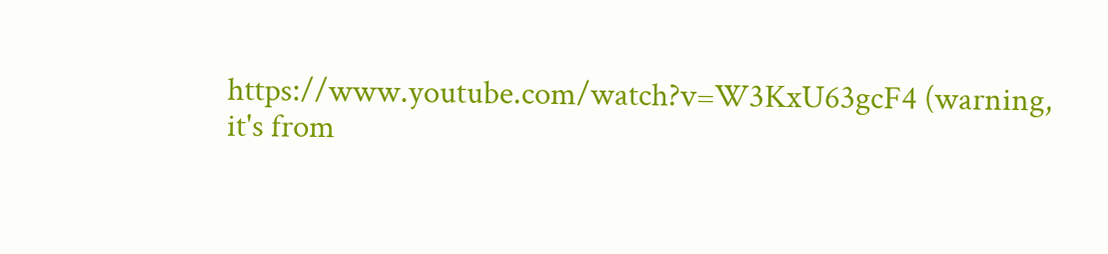https://www.youtube.com/watch?v=W3KxU63gcF4 (warning, it's from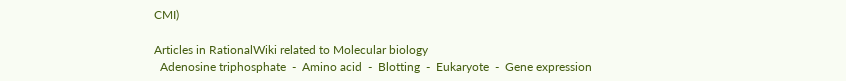CMI)

Articles in RationalWiki related to Molecular biology
  Adenosine triphosphate  -  Amino acid  -  Blotting  -  Eukaryote  -  Gene expression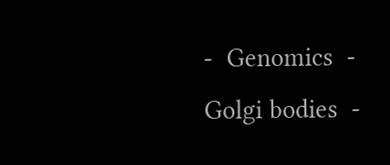-  Genomics  -  Golgi bodies  -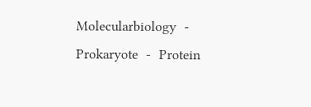Molecularbiology  -  Prokaryote  -  Protein